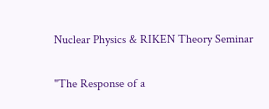Nuclear Physics & RIKEN Theory Seminar

"The Response of a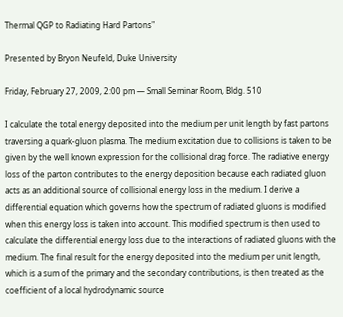Thermal QGP to Radiating Hard Partons"

Presented by Bryon Neufeld, Duke University

Friday, February 27, 2009, 2:00 pm — Small Seminar Room, Bldg. 510

I calculate the total energy deposited into the medium per unit length by fast partons traversing a quark-gluon plasma. The medium excitation due to collisions is taken to be given by the well known expression for the collisional drag force. The radiative energy loss of the parton contributes to the energy deposition because each radiated gluon acts as an additional source of collisional energy loss in the medium. I derive a differential equation which governs how the spectrum of radiated gluons is modified when this energy loss is taken into account. This modified spectrum is then used to calculate the differential energy loss due to the interactions of radiated gluons with the medium. The final result for the energy deposited into the medium per unit length, which is a sum of the primary and the secondary contributions, is then treated as the coefficient of a local hydrodynamic source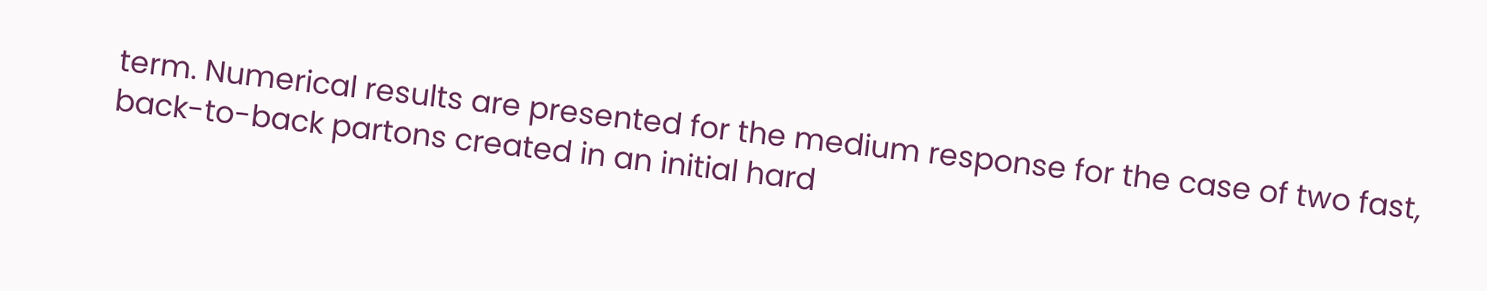term. Numerical results are presented for the medium response for the case of two fast, back-to-back partons created in an initial hard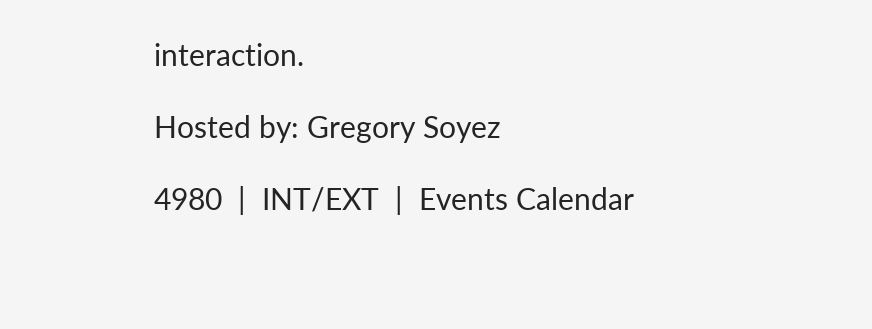interaction.

Hosted by: Gregory Soyez

4980  |  INT/EXT  |  Events Calendar